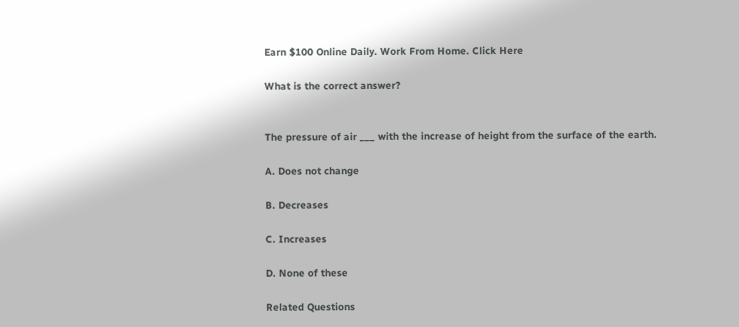Earn $100 Online Daily. Work From Home. Click Here

What is the correct answer?


The pressure of air ___ with the increase of height from the surface of the earth.

A. Does not change

B. Decreases

C. Increases

D. None of these

Related Questions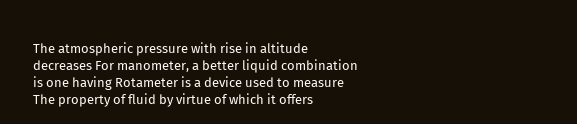The atmospheric pressure with rise in altitude decreases For manometer, a better liquid combination is one having Rotameter is a device used to measure The property of fluid by virtue of which it offers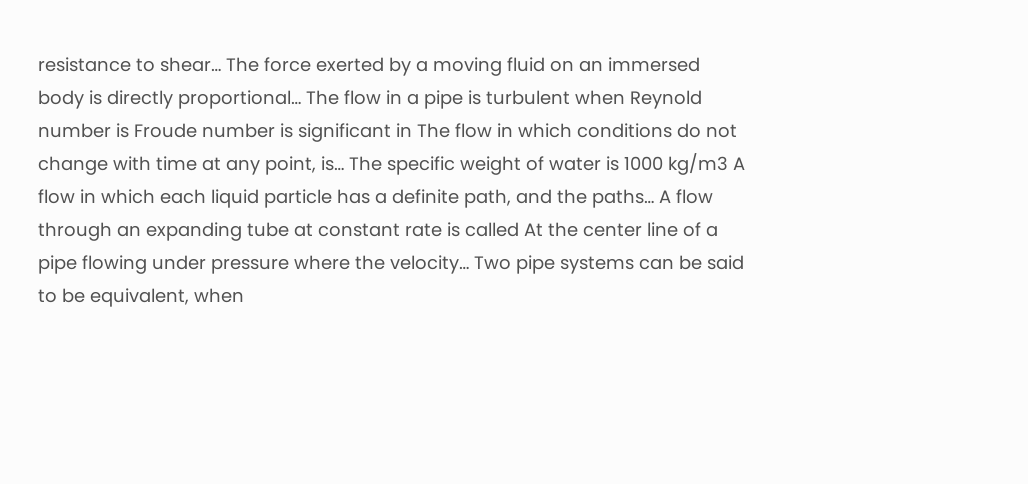resistance to shear… The force exerted by a moving fluid on an immersed body is directly proportional… The flow in a pipe is turbulent when Reynold number is Froude number is significant in The flow in which conditions do not change with time at any point, is… The specific weight of water is 1000 kg/m3 A flow in which each liquid particle has a definite path, and the paths… A flow through an expanding tube at constant rate is called At the center line of a pipe flowing under pressure where the velocity… Two pipe systems can be said to be equivalent, when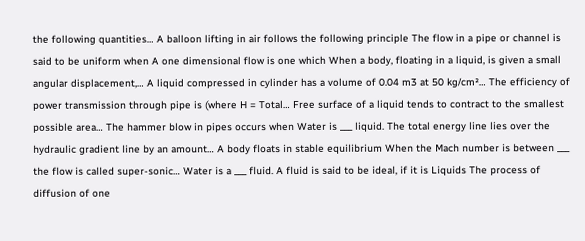the following quantities… A balloon lifting in air follows the following principle The flow in a pipe or channel is said to be uniform when A one dimensional flow is one which When a body, floating in a liquid, is given a small angular displacement,… A liquid compressed in cylinder has a volume of 0.04 m3 at 50 kg/cm²… The efficiency of power transmission through pipe is (where H = Total… Free surface of a liquid tends to contract to the smallest possible area… The hammer blow in pipes occurs when Water is ___ liquid. The total energy line lies over the hydraulic gradient line by an amount… A body floats in stable equilibrium When the Mach number is between ___ the flow is called super-sonic… Water is a ___ fluid. A fluid is said to be ideal, if it is Liquids The process of diffusion of one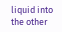liquid into the other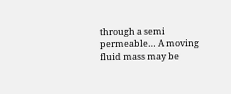through a semi permeable… A moving fluid mass may be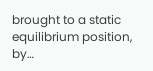brought to a static equilibrium position, by…